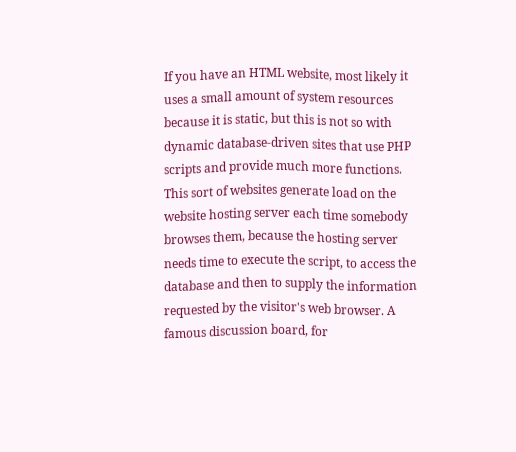If you have an HTML website, most likely it uses a small amount of system resources because it is static, but this is not so with dynamic database-driven sites that use PHP scripts and provide much more functions. This sort of websites generate load on the website hosting server each time somebody browses them, because the hosting server needs time to execute the script, to access the database and then to supply the information requested by the visitor's web browser. A famous discussion board, for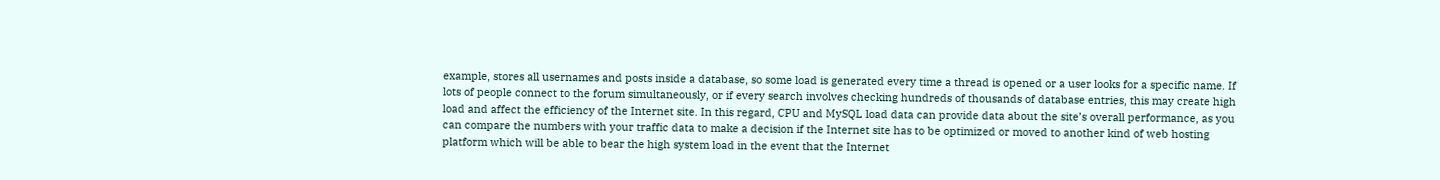example, stores all usernames and posts inside a database, so some load is generated every time a thread is opened or a user looks for a specific name. If lots of people connect to the forum simultaneously, or if every search involves checking hundreds of thousands of database entries, this may create high load and affect the efficiency of the Internet site. In this regard, CPU and MySQL load data can provide data about the site’s overall performance, as you can compare the numbers with your traffic data to make a decision if the Internet site has to be optimized or moved to another kind of web hosting platform which will be able to bear the high system load in the event that the Internet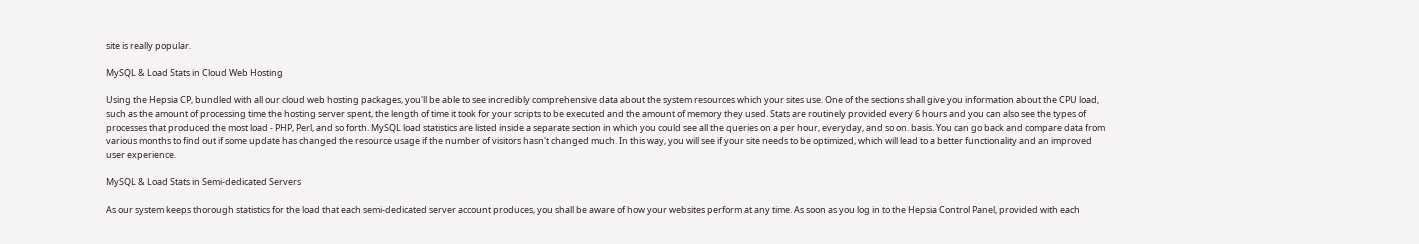site is really popular.

MySQL & Load Stats in Cloud Web Hosting

Using the Hepsia CP, bundled with all our cloud web hosting packages, you'll be able to see incredibly comprehensive data about the system resources which your sites use. One of the sections shall give you information about the CPU load, such as the amount of processing time the hosting server spent, the length of time it took for your scripts to be executed and the amount of memory they used. Stats are routinely provided every 6 hours and you can also see the types of processes that produced the most load - PHP, Perl, and so forth. MySQL load statistics are listed inside a separate section in which you could see all the queries on a per hour, everyday, and so on. basis. You can go back and compare data from various months to find out if some update has changed the resource usage if the number of visitors hasn't changed much. In this way, you will see if your site needs to be optimized, which will lead to a better functionality and an improved user experience.

MySQL & Load Stats in Semi-dedicated Servers

As our system keeps thorough statistics for the load that each semi-dedicated server account produces, you shall be aware of how your websites perform at any time. As soon as you log in to the Hepsia Control Panel, provided with each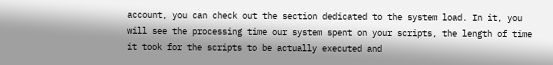account, you can check out the section dedicated to the system load. In it, you will see the processing time our system spent on your scripts, the length of time it took for the scripts to be actually executed and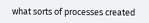what sorts of processes created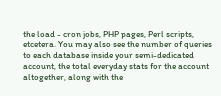the load - cron jobs, PHP pages, Perl scripts, etcetera. You may also see the number of queries to each database inside your semi-dedicated account, the total everyday stats for the account altogether, along with the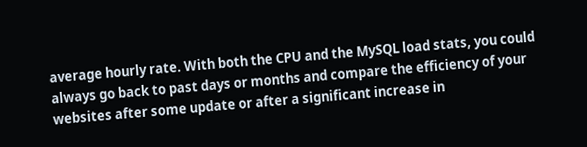average hourly rate. With both the CPU and the MySQL load stats, you could always go back to past days or months and compare the efficiency of your websites after some update or after a significant increase in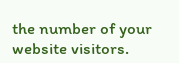the number of your website visitors.